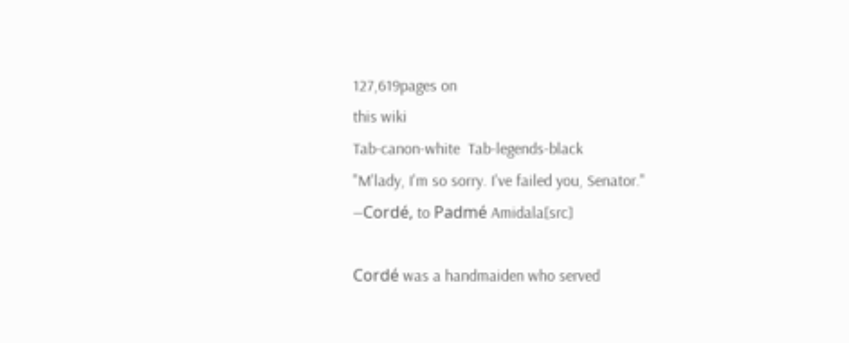127,619pages on
this wiki
Tab-canon-white  Tab-legends-black
"M'lady, I'm so sorry. I've failed you, Senator."
―Cordé, to Padmé Amidala[src]

Cordé was a handmaiden who served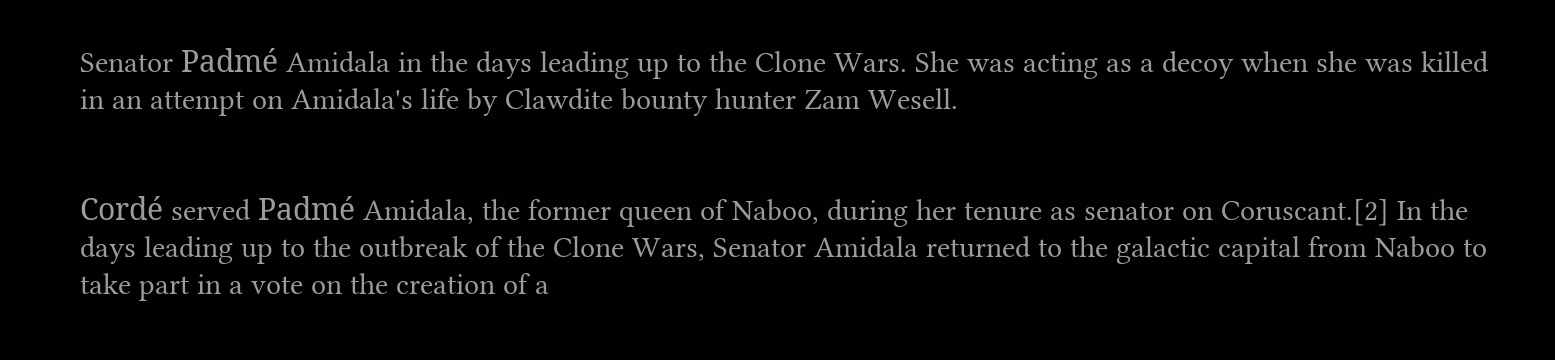Senator Padmé Amidala in the days leading up to the Clone Wars. She was acting as a decoy when she was killed in an attempt on Amidala's life by Clawdite bounty hunter Zam Wesell.


Cordé served Padmé Amidala, the former queen of Naboo, during her tenure as senator on Coruscant.[2] In the days leading up to the outbreak of the Clone Wars, Senator Amidala returned to the galactic capital from Naboo to take part in a vote on the creation of a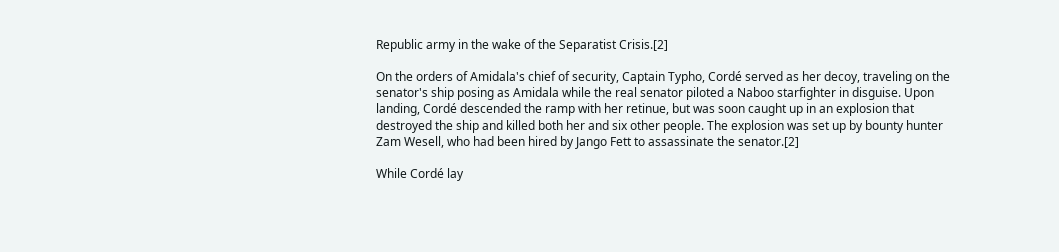Republic army in the wake of the Separatist Crisis.[2]

On the orders of Amidala's chief of security, Captain Typho, Cordé served as her decoy, traveling on the senator's ship posing as Amidala while the real senator piloted a Naboo starfighter in disguise. Upon landing, Cordé descended the ramp with her retinue, but was soon caught up in an explosion that destroyed the ship and killed both her and six other people. The explosion was set up by bounty hunter Zam Wesell, who had been hired by Jango Fett to assassinate the senator.[2]

While Cordé lay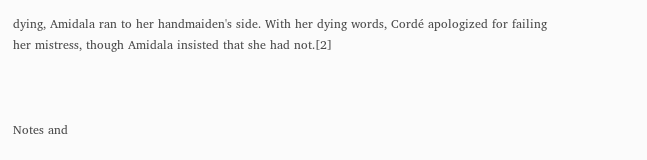dying, Amidala ran to her handmaiden's side. With her dying words, Cordé apologized for failing her mistress, though Amidala insisted that she had not.[2]



Notes and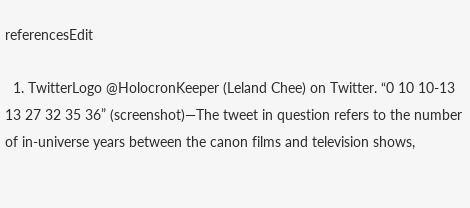referencesEdit

  1. TwitterLogo @HolocronKeeper (Leland Chee) on Twitter. “0 10 10-13 13 27 32 35 36” (screenshot)—The tweet in question refers to the number of in-universe years between the canon films and television shows,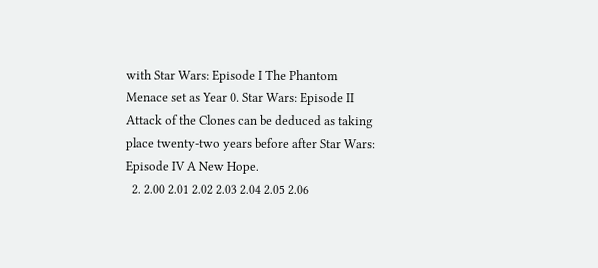with Star Wars: Episode I The Phantom Menace set as Year 0. Star Wars: Episode II Attack of the Clones can be deduced as taking place twenty-two years before after Star Wars: Episode IV A New Hope.
  2. 2.00 2.01 2.02 2.03 2.04 2.05 2.06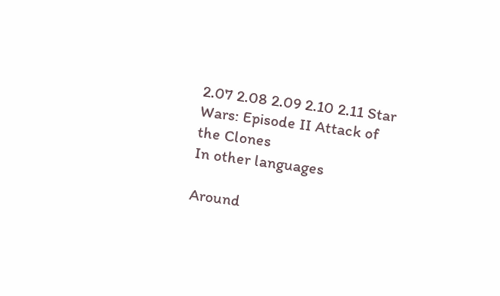2.07 2.08 2.09 2.10 2.11 Star Wars: Episode II Attack of the Clones
In other languages

Around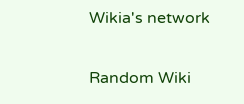Wikia's network

Random Wiki